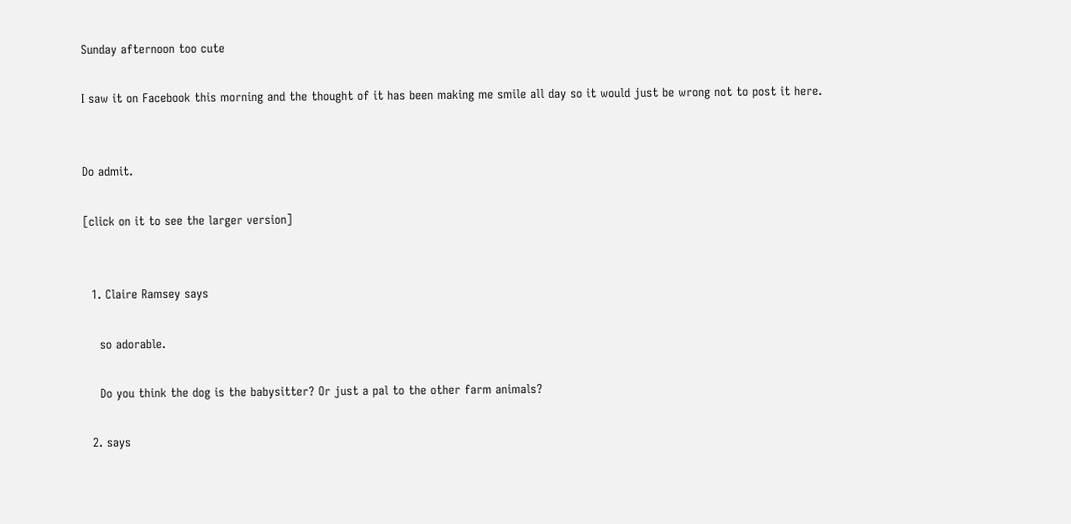Sunday afternoon too cute

I saw it on Facebook this morning and the thought of it has been making me smile all day so it would just be wrong not to post it here.


Do admit.

[click on it to see the larger version]


  1. Claire Ramsey says

    so adorable.

    Do you think the dog is the babysitter? Or just a pal to the other farm animals?

  2. says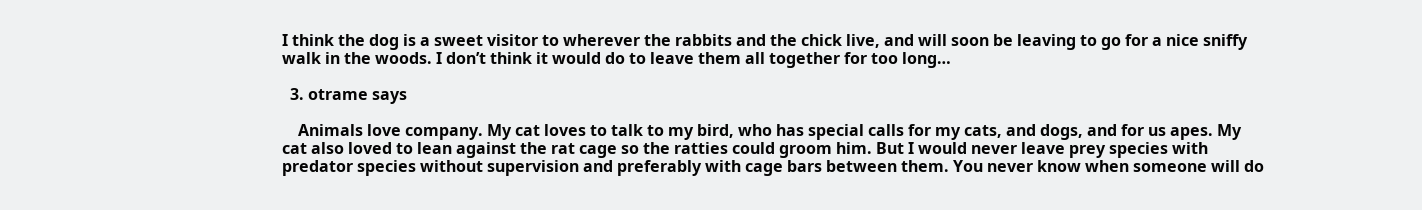I think the dog is a sweet visitor to wherever the rabbits and the chick live, and will soon be leaving to go for a nice sniffy walk in the woods. I don’t think it would do to leave them all together for too long…

  3. otrame says

    Animals love company. My cat loves to talk to my bird, who has special calls for my cats, and dogs, and for us apes. My cat also loved to lean against the rat cage so the ratties could groom him. But I would never leave prey species with predator species without supervision and preferably with cage bars between them. You never know when someone will do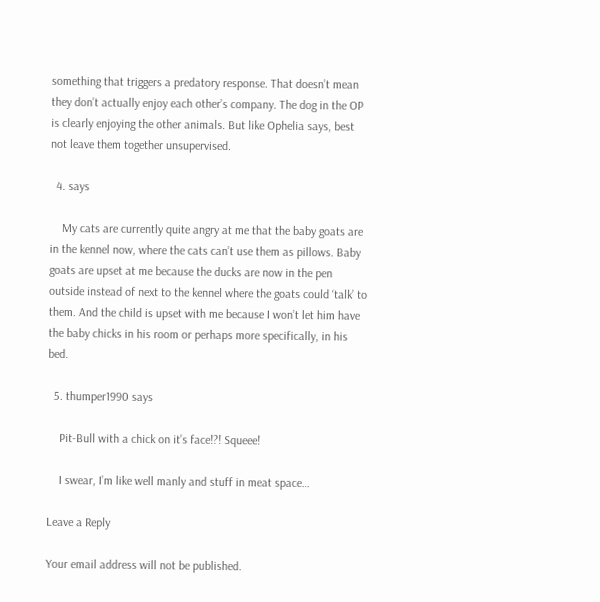something that triggers a predatory response. That doesn’t mean they don’t actually enjoy each other’s company. The dog in the OP is clearly enjoying the other animals. But like Ophelia says, best not leave them together unsupervised.

  4. says

    My cats are currently quite angry at me that the baby goats are in the kennel now, where the cats can’t use them as pillows. Baby goats are upset at me because the ducks are now in the pen outside instead of next to the kennel where the goats could ‘talk’ to them. And the child is upset with me because I won’t let him have the baby chicks in his room or perhaps more specifically, in his bed.

  5. thumper1990 says

    Pit-Bull with a chick on it’s face!?! Squeee!

    I swear, I’m like well manly and stuff in meat space…

Leave a Reply

Your email address will not be published.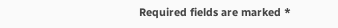Required fields are marked *